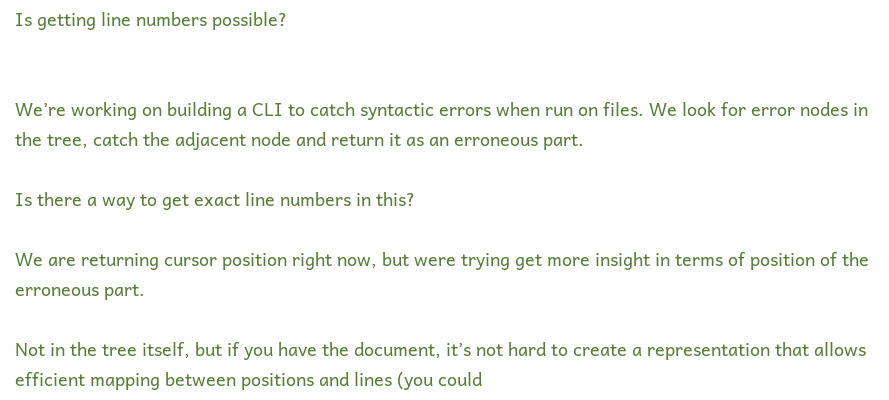Is getting line numbers possible?


We’re working on building a CLI to catch syntactic errors when run on files. We look for error nodes in the tree, catch the adjacent node and return it as an erroneous part.

Is there a way to get exact line numbers in this?

We are returning cursor position right now, but were trying get more insight in terms of position of the erroneous part.

Not in the tree itself, but if you have the document, it’s not hard to create a representation that allows efficient mapping between positions and lines (you could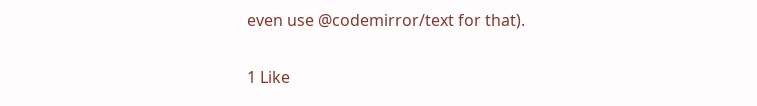even use @codemirror/text for that).

1 Like